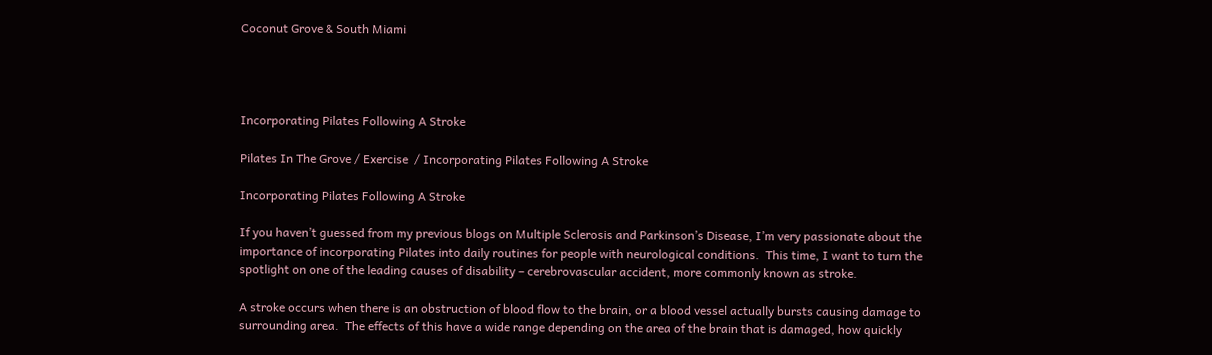Coconut Grove & South Miami




Incorporating Pilates Following A Stroke

Pilates In The Grove / Exercise  / Incorporating Pilates Following A Stroke

Incorporating Pilates Following A Stroke

If you haven’t guessed from my previous blogs on Multiple Sclerosis and Parkinson’s Disease, I’m very passionate about the importance of incorporating Pilates into daily routines for people with neurological conditions.  This time, I want to turn the spotlight on one of the leading causes of disability – cerebrovascular accident, more commonly known as stroke.

A stroke occurs when there is an obstruction of blood flow to the brain, or a blood vessel actually bursts causing damage to surrounding area.  The effects of this have a wide range depending on the area of the brain that is damaged, how quickly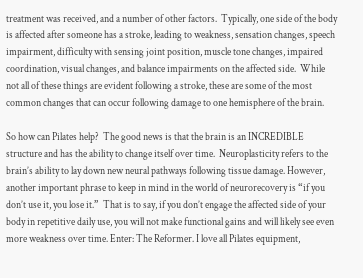treatment was received, and a number of other factors.  Typically, one side of the body is affected after someone has a stroke, leading to weakness, sensation changes, speech impairment, difficulty with sensing joint position, muscle tone changes, impaired coordination, visual changes, and balance impairments on the affected side.  While not all of these things are evident following a stroke, these are some of the most common changes that can occur following damage to one hemisphere of the brain.

So how can Pilates help?  The good news is that the brain is an INCREDIBLE structure and has the ability to change itself over time.  Neuroplasticity refers to the brain’s ability to lay down new neural pathways following tissue damage. However, another important phrase to keep in mind in the world of neurorecovery is “if you don’t use it, you lose it.”  That is to say, if you don’t engage the affected side of your body in repetitive daily use, you will not make functional gains and will likely see even more weakness over time. Enter: The Reformer. I love all Pilates equipment,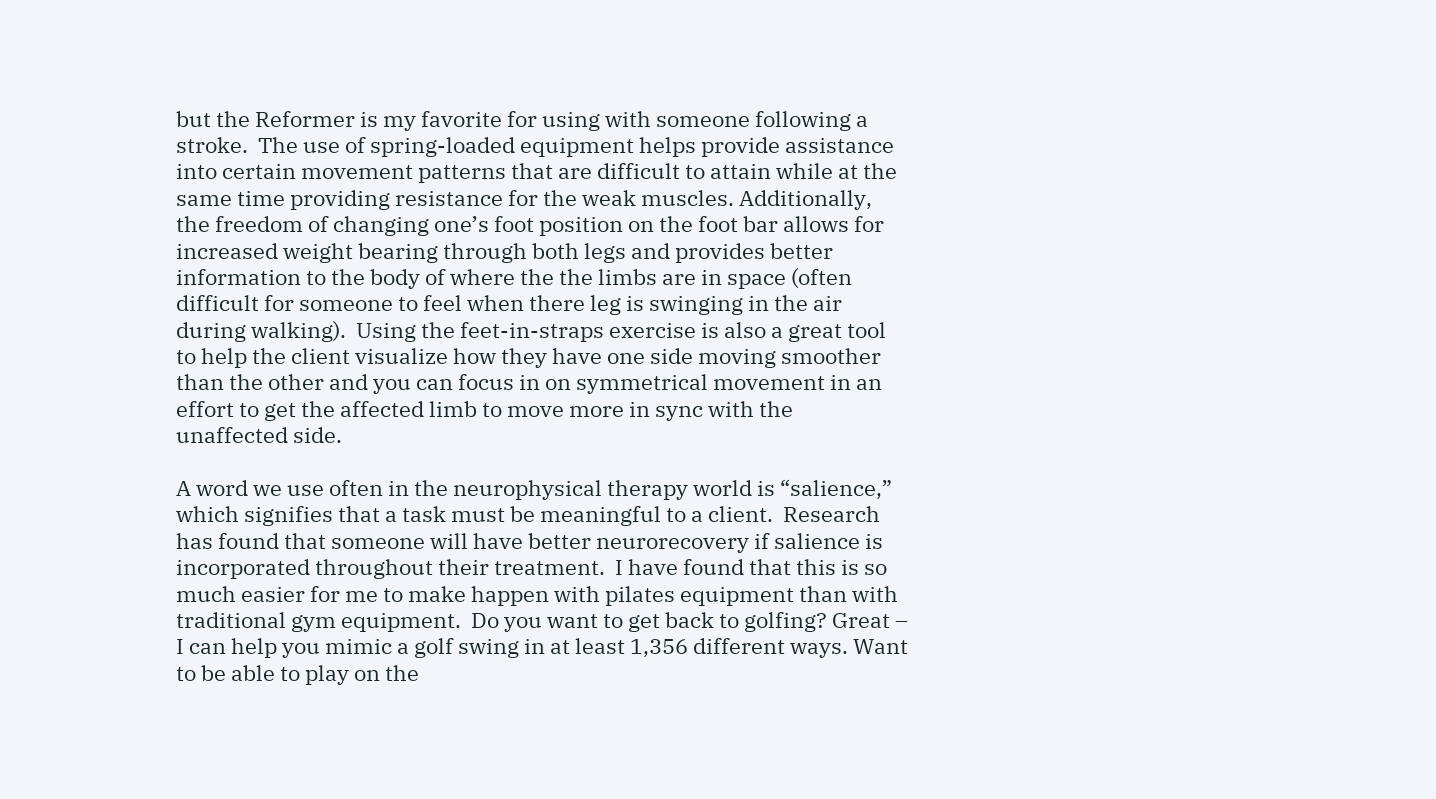but the Reformer is my favorite for using with someone following a stroke.  The use of spring-loaded equipment helps provide assistance into certain movement patterns that are difficult to attain while at the same time providing resistance for the weak muscles. Additionally, the freedom of changing one’s foot position on the foot bar allows for increased weight bearing through both legs and provides better information to the body of where the the limbs are in space (often difficult for someone to feel when there leg is swinging in the air during walking).  Using the feet-in-straps exercise is also a great tool to help the client visualize how they have one side moving smoother than the other and you can focus in on symmetrical movement in an effort to get the affected limb to move more in sync with the unaffected side.

A word we use often in the neurophysical therapy world is “salience,” which signifies that a task must be meaningful to a client.  Research has found that someone will have better neurorecovery if salience is incorporated throughout their treatment.  I have found that this is so much easier for me to make happen with pilates equipment than with traditional gym equipment.  Do you want to get back to golfing? Great – I can help you mimic a golf swing in at least 1,356 different ways. Want to be able to play on the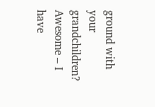ground with your grandchildren?  Awesome – I have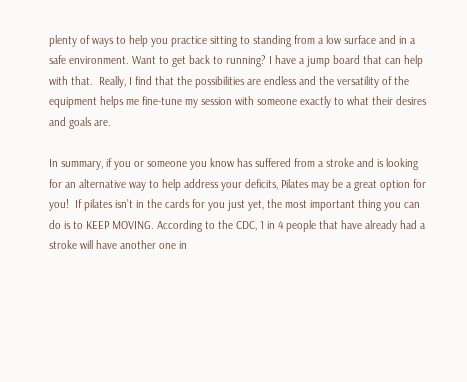plenty of ways to help you practice sitting to standing from a low surface and in a safe environment. Want to get back to running? I have a jump board that can help with that.  Really, I find that the possibilities are endless and the versatility of the equipment helps me fine-tune my session with someone exactly to what their desires and goals are.

In summary, if you or someone you know has suffered from a stroke and is looking for an alternative way to help address your deficits, Pilates may be a great option for you!  If pilates isn’t in the cards for you just yet, the most important thing you can do is to KEEP MOVING. According to the CDC, 1 in 4 people that have already had a stroke will have another one in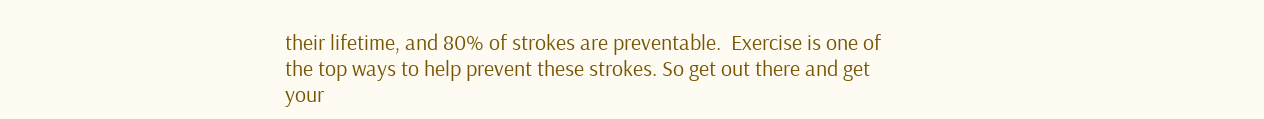their lifetime, and 80% of strokes are preventable.  Exercise is one of the top ways to help prevent these strokes. So get out there and get your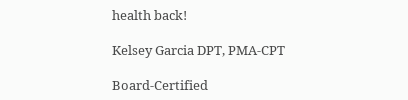health back!

Kelsey Garcia DPT, PMA-CPT

Board-Certified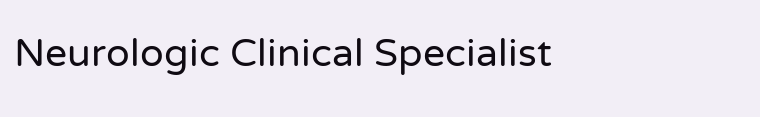Neurologic Clinical Specialist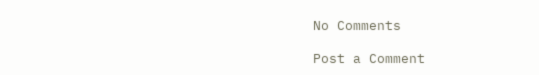No Comments

Post a Comment